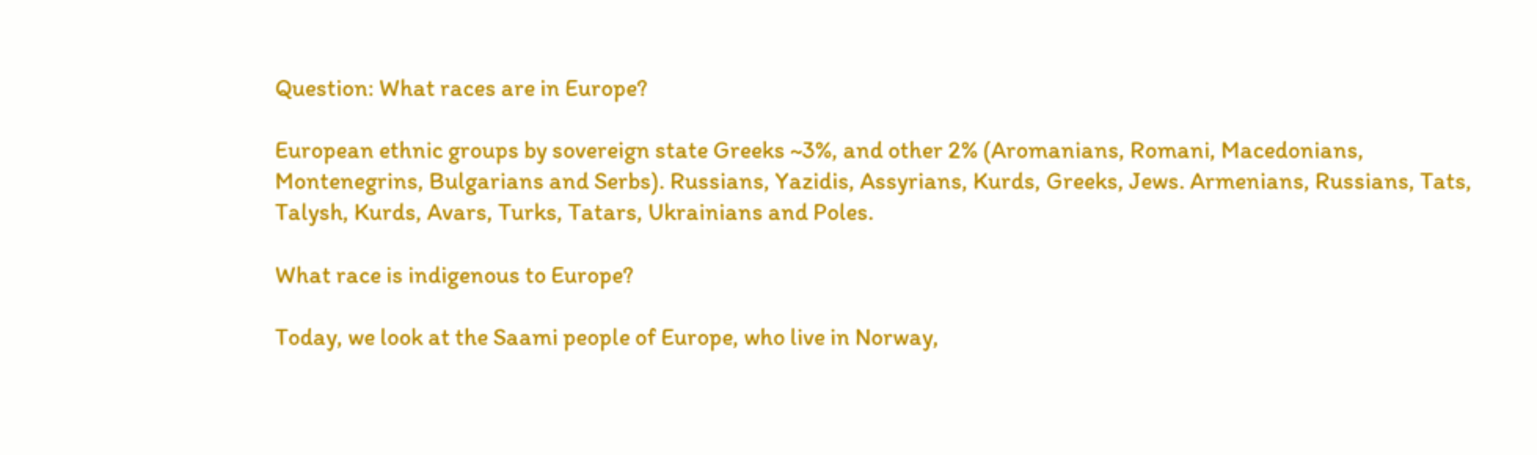Question: What races are in Europe?

European ethnic groups by sovereign state Greeks ~3%, and other 2% (Aromanians, Romani, Macedonians, Montenegrins, Bulgarians and Serbs). Russians, Yazidis, Assyrians, Kurds, Greeks, Jews. Armenians, Russians, Tats, Talysh, Kurds, Avars, Turks, Tatars, Ukrainians and Poles.

What race is indigenous to Europe?

Today, we look at the Saami people of Europe, who live in Norway,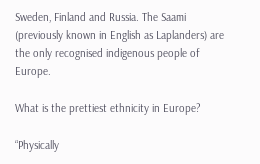Sweden, Finland and Russia. The Saami (previously known in English as Laplanders) are the only recognised indigenous people of Europe.

What is the prettiest ethnicity in Europe?

“Physically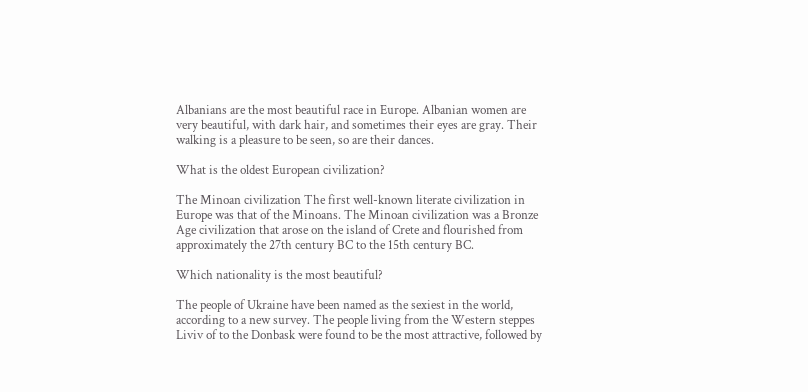Albanians are the most beautiful race in Europe. Albanian women are very beautiful, with dark hair, and sometimes their eyes are gray. Their walking is a pleasure to be seen, so are their dances.

What is the oldest European civilization?

The Minoan civilization The first well-known literate civilization in Europe was that of the Minoans. The Minoan civilization was a Bronze Age civilization that arose on the island of Crete and flourished from approximately the 27th century BC to the 15th century BC.

Which nationality is the most beautiful?

The people of Ukraine have been named as the sexiest in the world, according to a new survey. The people living from the Western steppes Liviv of to the Donbask were found to be the most attractive, followed by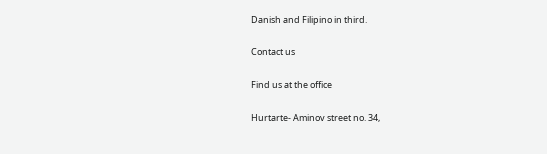Danish and Filipino in third.

Contact us

Find us at the office

Hurtarte- Aminov street no. 34,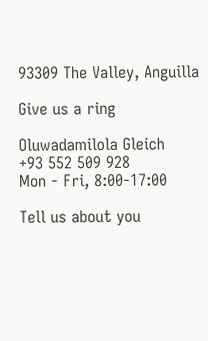93309 The Valley, Anguilla

Give us a ring

Oluwadamilola Gleich
+93 552 509 928
Mon - Fri, 8:00-17:00

Tell us about you